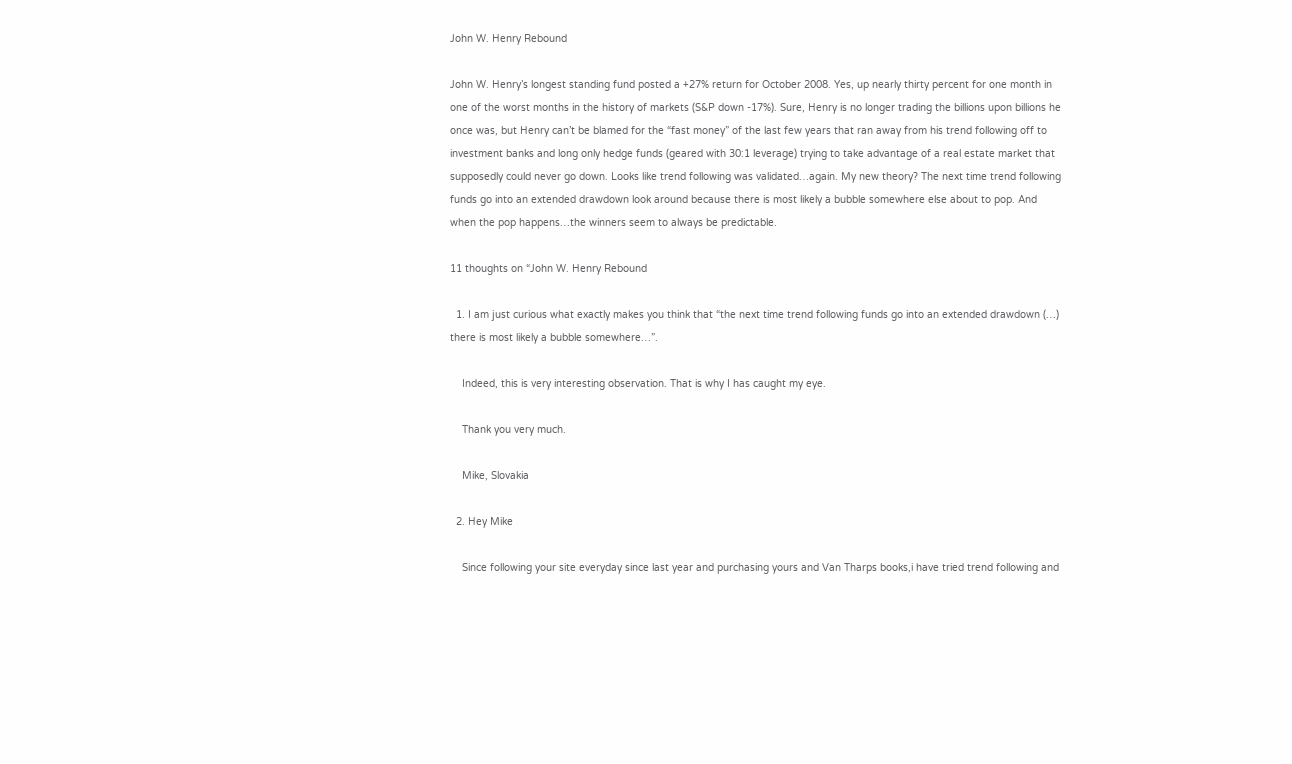John W. Henry Rebound

John W. Henry’s longest standing fund posted a +27% return for October 2008. Yes, up nearly thirty percent for one month in one of the worst months in the history of markets (S&P down -17%). Sure, Henry is no longer trading the billions upon billions he once was, but Henry can’t be blamed for the “fast money” of the last few years that ran away from his trend following off to investment banks and long only hedge funds (geared with 30:1 leverage) trying to take advantage of a real estate market that supposedly could never go down. Looks like trend following was validated…again. My new theory? The next time trend following funds go into an extended drawdown look around because there is most likely a bubble somewhere else about to pop. And when the pop happens…the winners seem to always be predictable.

11 thoughts on “John W. Henry Rebound

  1. I am just curious what exactly makes you think that “the next time trend following funds go into an extended drawdown (…) there is most likely a bubble somewhere…”.

    Indeed, this is very interesting observation. That is why I has caught my eye.

    Thank you very much.

    Mike, Slovakia

  2. Hey Mike

    Since following your site everyday since last year and purchasing yours and Van Tharps books,i have tried trend following and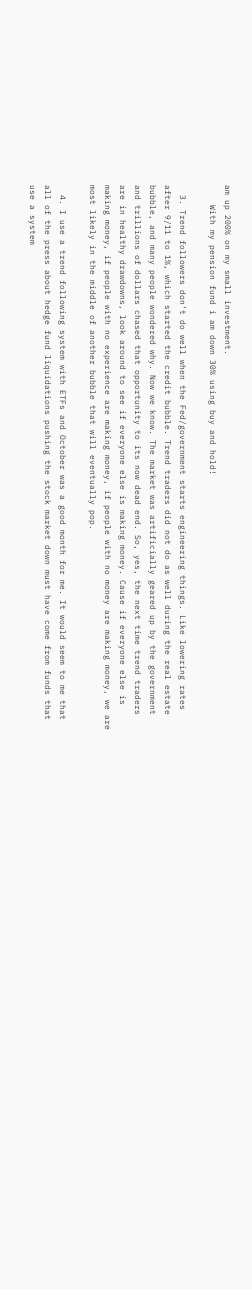am up 200% on my small investment.
    With my pension fund i am down 30% using buy and hold!

  3. Trend followers don’t do well when the Fed/government starts engineering things. Like lowering rates after 9/11 to 1%, which started the credit bubble. Trend traders did not do as well during the real estate bubble, and many people wondered why. Now we know. The market was artificially geared up by the government and trillions of dollars chased that opportunity to its now dead end. So, yes, the next time trend traders are in healthy drawdowns, look around to see if everyone else is making money. Cause if everyone else is making money, if people with no experience are making money, if people with no money are making money, we are most likely in the middle of another bubble that will eventually pop.

  4. I use a trend following system with ETFs and October was a good month for me. It would seem to me that all of the press about hedge fund liquidations pushing the stock market down must have come from funds that use a system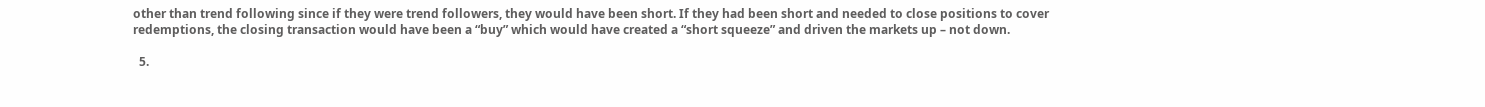other than trend following since if they were trend followers, they would have been short. If they had been short and needed to close positions to cover redemptions, the closing transaction would have been a “buy” which would have created a “short squeeze” and driven the markets up – not down.

  5.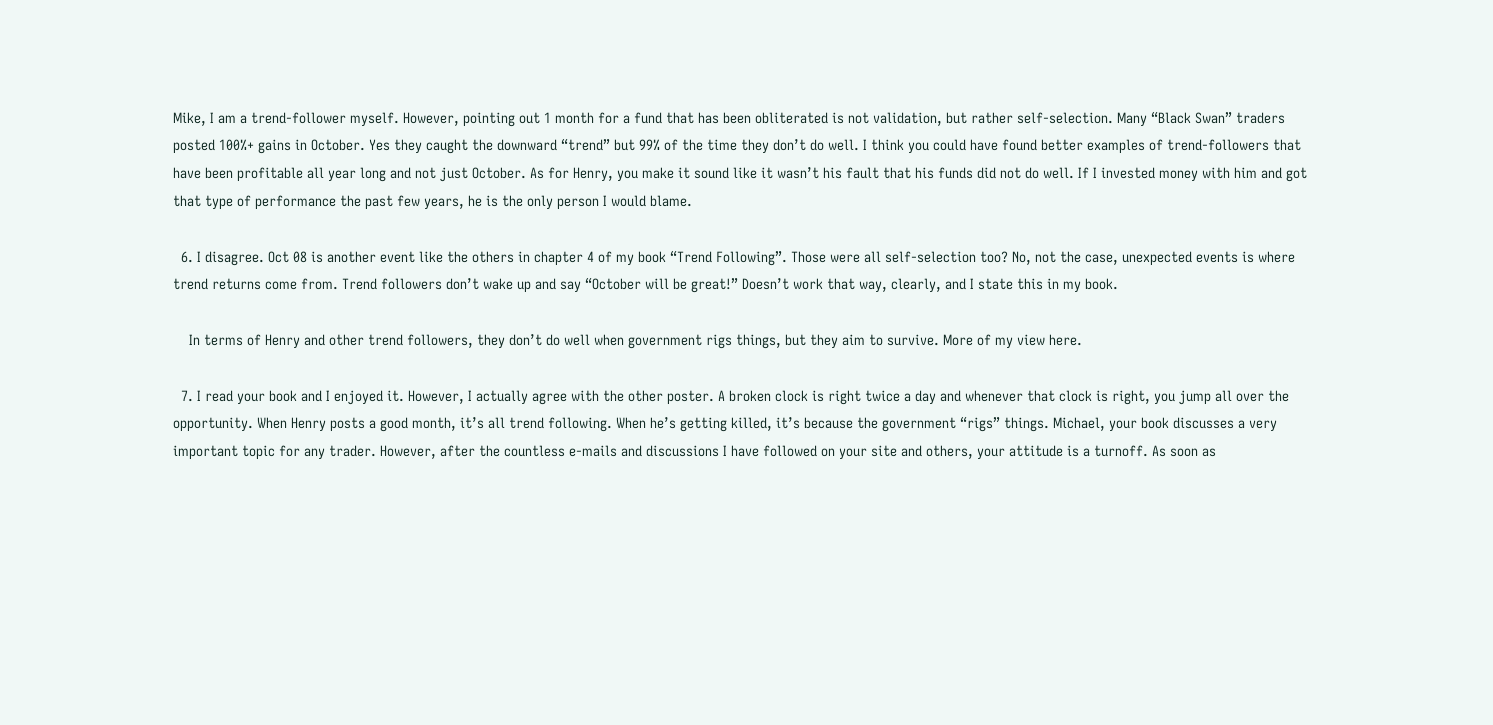Mike, I am a trend-follower myself. However, pointing out 1 month for a fund that has been obliterated is not validation, but rather self-selection. Many “Black Swan” traders posted 100%+ gains in October. Yes they caught the downward “trend” but 99% of the time they don’t do well. I think you could have found better examples of trend-followers that have been profitable all year long and not just October. As for Henry, you make it sound like it wasn’t his fault that his funds did not do well. If I invested money with him and got that type of performance the past few years, he is the only person I would blame.

  6. I disagree. Oct 08 is another event like the others in chapter 4 of my book “Trend Following”. Those were all self-selection too? No, not the case, unexpected events is where trend returns come from. Trend followers don’t wake up and say “October will be great!” Doesn’t work that way, clearly, and I state this in my book.

    In terms of Henry and other trend followers, they don’t do well when government rigs things, but they aim to survive. More of my view here.

  7. I read your book and I enjoyed it. However, I actually agree with the other poster. A broken clock is right twice a day and whenever that clock is right, you jump all over the opportunity. When Henry posts a good month, it’s all trend following. When he’s getting killed, it’s because the government “rigs” things. Michael, your book discusses a very important topic for any trader. However, after the countless e-mails and discussions I have followed on your site and others, your attitude is a turnoff. As soon as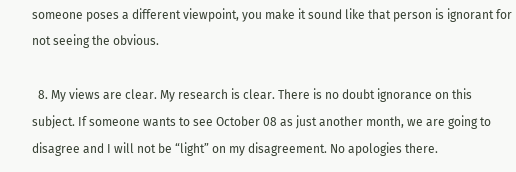someone poses a different viewpoint, you make it sound like that person is ignorant for not seeing the obvious.

  8. My views are clear. My research is clear. There is no doubt ignorance on this subject. If someone wants to see October 08 as just another month, we are going to disagree and I will not be “light” on my disagreement. No apologies there.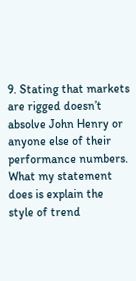9. Stating that markets are rigged doesn’t absolve John Henry or anyone else of their performance numbers. What my statement does is explain the style of trend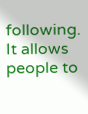following. It allows people to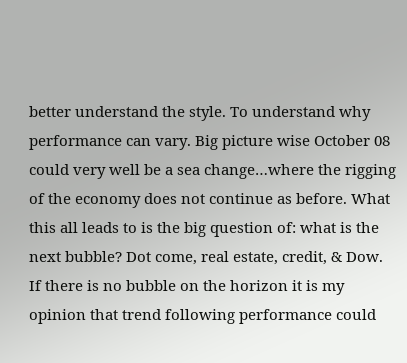better understand the style. To understand why performance can vary. Big picture wise October 08 could very well be a sea change…where the rigging of the economy does not continue as before. What this all leads to is the big question of: what is the next bubble? Dot come, real estate, credit, & Dow. If there is no bubble on the horizon it is my opinion that trend following performance could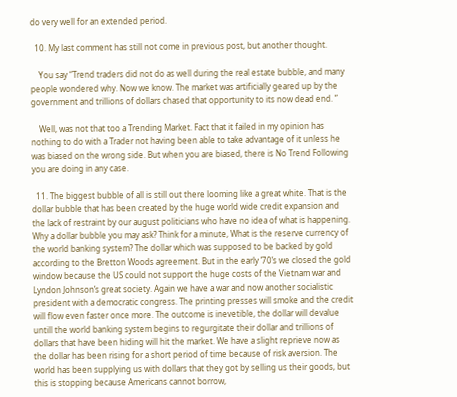do very well for an extended period.

  10. My last comment has still not come in previous post, but another thought.

    You say “Trend traders did not do as well during the real estate bubble, and many people wondered why. Now we know. The market was artificially geared up by the government and trillions of dollars chased that opportunity to its now dead end. ”

    Well, was not that too a Trending Market. Fact that it failed in my opinion has nothing to do with a Trader not having been able to take advantage of it unless he was biased on the wrong side. But when you are biased, there is No Trend Following you are doing in any case.

  11. The biggest bubble of all is still out there looming like a great white. That is the dollar bubble that has been created by the huge world wide credit expansion and the lack of restraint by our august politicians who have no idea of what is happening. Why a dollar bubble you may ask? Think for a minute, What is the reserve currency of the world banking system? The dollar which was supposed to be backed by gold according to the Bretton Woods agreement. But in the early ’70’s we closed the gold window because the US could not support the huge costs of the Vietnam war and Lyndon Johnson’s great society. Again we have a war and now another socialistic president with a democratic congress. The printing presses will smoke and the credit will flow even faster once more. The outcome is inevetible, the dollar will devalue untill the world banking system begins to regurgitate their dollar and trillions of dollars that have been hiding will hit the market. We have a slight reprieve now as the dollar has been rising for a short period of time because of risk aversion. The world has been supplying us with dollars that they got by selling us their goods, but this is stopping because Americans cannot borrow,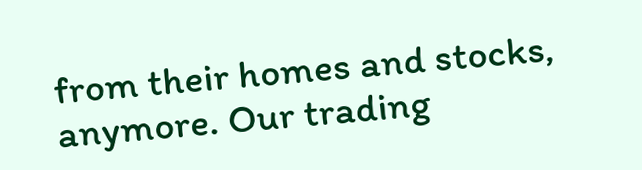from their homes and stocks, anymore. Our trading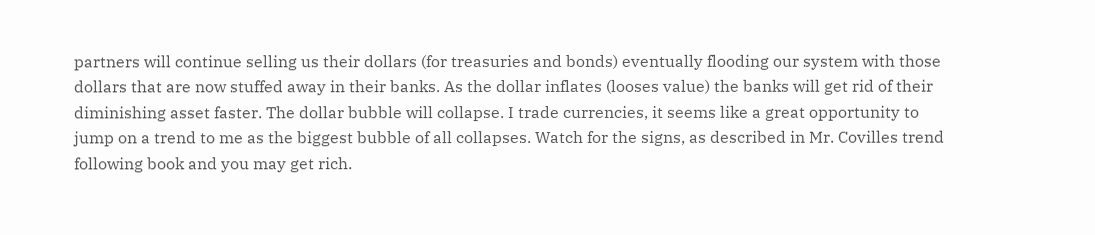partners will continue selling us their dollars (for treasuries and bonds) eventually flooding our system with those dollars that are now stuffed away in their banks. As the dollar inflates (looses value) the banks will get rid of their diminishing asset faster. The dollar bubble will collapse. I trade currencies, it seems like a great opportunity to jump on a trend to me as the biggest bubble of all collapses. Watch for the signs, as described in Mr. Covilles trend following book and you may get rich.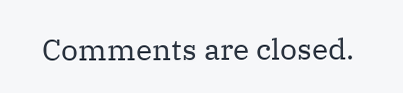Comments are closed.